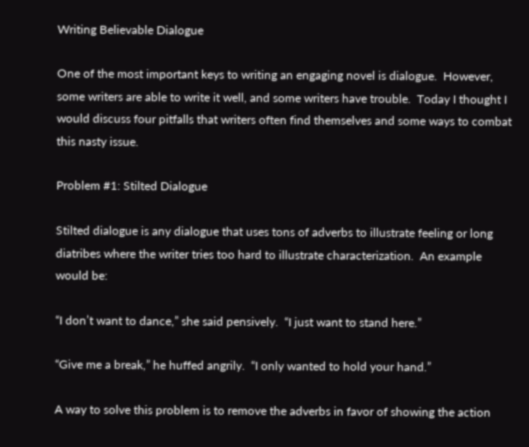Writing Believable Dialogue

One of the most important keys to writing an engaging novel is dialogue.  However, some writers are able to write it well, and some writers have trouble.  Today I thought I would discuss four pitfalls that writers often find themselves and some ways to combat this nasty issue.

Problem #1: Stilted Dialogue

Stilted dialogue is any dialogue that uses tons of adverbs to illustrate feeling or long diatribes where the writer tries too hard to illustrate characterization.  An example would be:

“I don’t want to dance,” she said pensively.  “I just want to stand here.”

“Give me a break,” he huffed angrily.  “I only wanted to hold your hand.”

A way to solve this problem is to remove the adverbs in favor of showing the action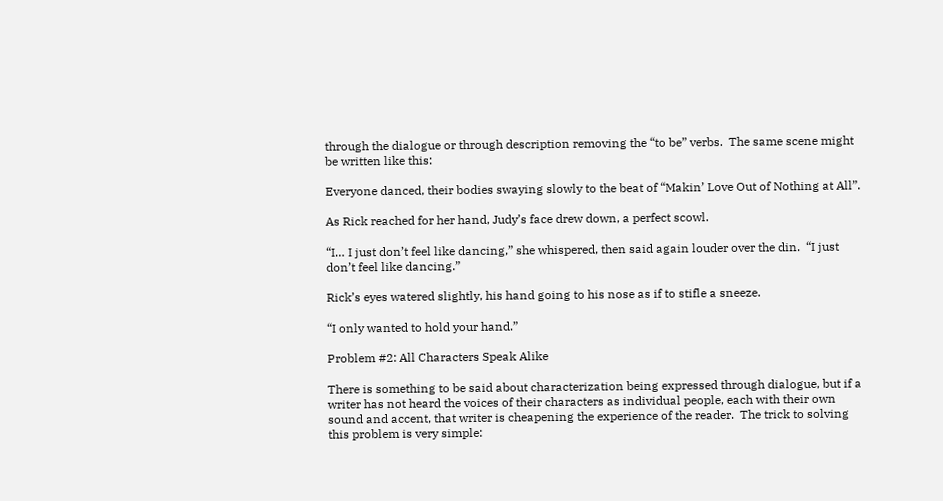through the dialogue or through description removing the “to be” verbs.  The same scene might be written like this:

Everyone danced, their bodies swaying slowly to the beat of “Makin’ Love Out of Nothing at All”.

As Rick reached for her hand, Judy’s face drew down, a perfect scowl.

“I… I just don’t feel like dancing,” she whispered, then said again louder over the din.  “I just don’t feel like dancing.”

Rick’s eyes watered slightly, his hand going to his nose as if to stifle a sneeze.

“I only wanted to hold your hand.”

Problem #2: All Characters Speak Alike

There is something to be said about characterization being expressed through dialogue, but if a writer has not heard the voices of their characters as individual people, each with their own sound and accent, that writer is cheapening the experience of the reader.  The trick to solving this problem is very simple: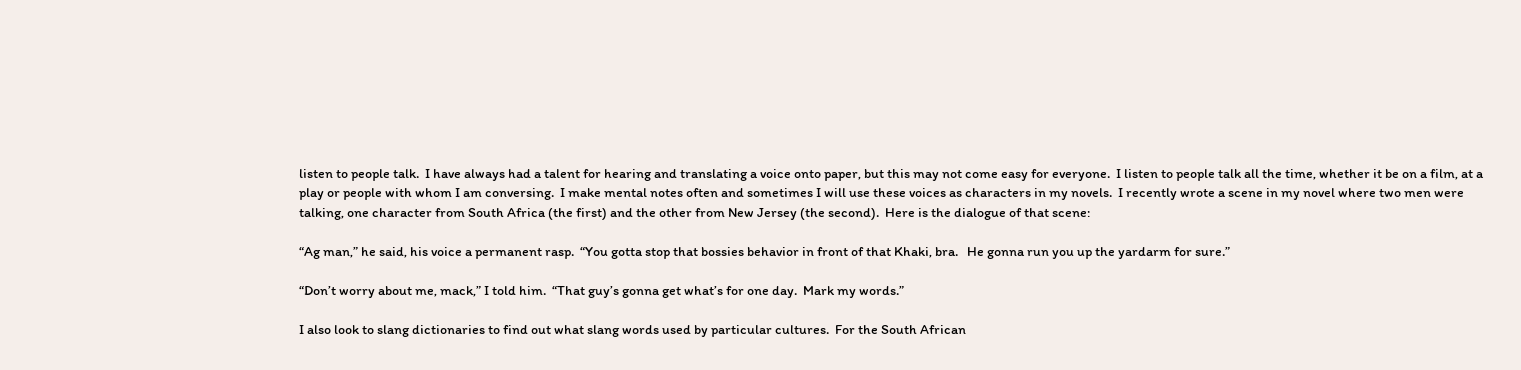listen to people talk.  I have always had a talent for hearing and translating a voice onto paper, but this may not come easy for everyone.  I listen to people talk all the time, whether it be on a film, at a play or people with whom I am conversing.  I make mental notes often and sometimes I will use these voices as characters in my novels.  I recently wrote a scene in my novel where two men were talking, one character from South Africa (the first) and the other from New Jersey (the second).  Here is the dialogue of that scene:

“Ag man,” he said, his voice a permanent rasp.  “You gotta stop that bossies behavior in front of that Khaki, bra.   He gonna run you up the yardarm for sure.”

“Don’t worry about me, mack,” I told him.  “That guy’s gonna get what’s for one day.  Mark my words.”

I also look to slang dictionaries to find out what slang words used by particular cultures.  For the South African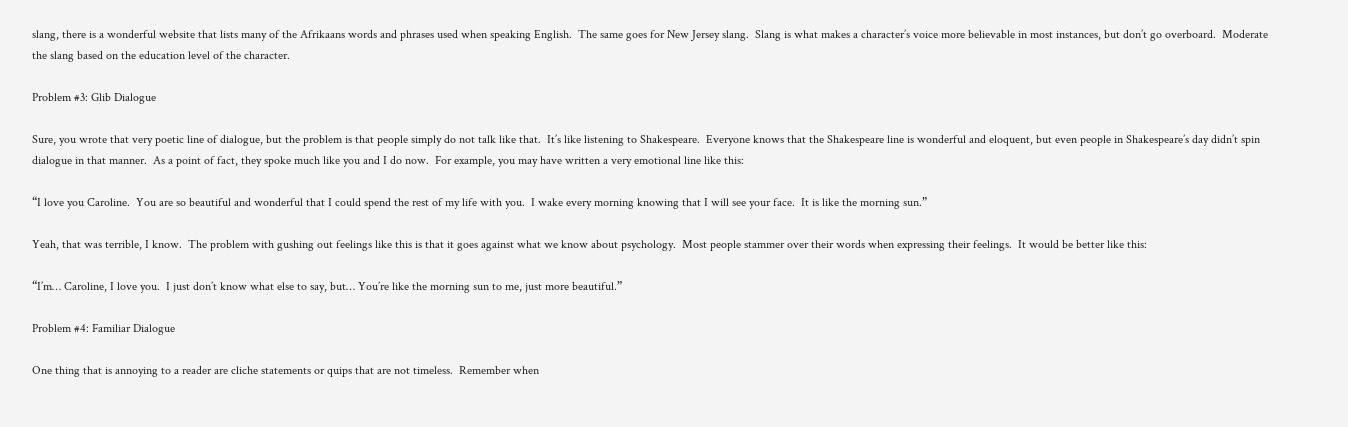slang, there is a wonderful website that lists many of the Afrikaans words and phrases used when speaking English.  The same goes for New Jersey slang.  Slang is what makes a character’s voice more believable in most instances, but don’t go overboard.  Moderate the slang based on the education level of the character.

Problem #3: Glib Dialogue

Sure, you wrote that very poetic line of dialogue, but the problem is that people simply do not talk like that.  It’s like listening to Shakespeare.  Everyone knows that the Shakespeare line is wonderful and eloquent, but even people in Shakespeare’s day didn’t spin dialogue in that manner.  As a point of fact, they spoke much like you and I do now.  For example, you may have written a very emotional line like this:

“I love you Caroline.  You are so beautiful and wonderful that I could spend the rest of my life with you.  I wake every morning knowing that I will see your face.  It is like the morning sun.”

Yeah, that was terrible, I know.  The problem with gushing out feelings like this is that it goes against what we know about psychology.  Most people stammer over their words when expressing their feelings.  It would be better like this:

“I’m… Caroline, I love you.  I just don’t know what else to say, but… You’re like the morning sun to me, just more beautiful.”

Problem #4: Familiar Dialogue

One thing that is annoying to a reader are cliche statements or quips that are not timeless.  Remember when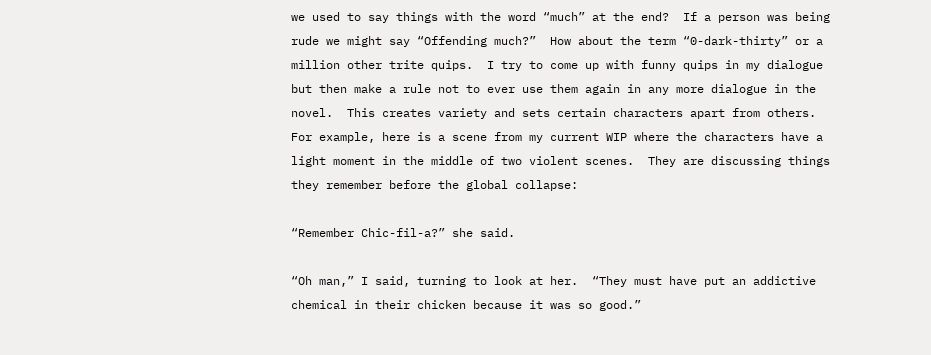we used to say things with the word “much” at the end?  If a person was being rude we might say “Offending much?”  How about the term “0-dark-thirty” or a million other trite quips.  I try to come up with funny quips in my dialogue but then make a rule not to ever use them again in any more dialogue in the novel.  This creates variety and sets certain characters apart from others.  For example, here is a scene from my current WIP where the characters have a light moment in the middle of two violent scenes.  They are discussing things they remember before the global collapse:

“Remember Chic-fil-a?” she said.

“Oh man,” I said, turning to look at her.  “They must have put an addictive chemical in their chicken because it was so good.”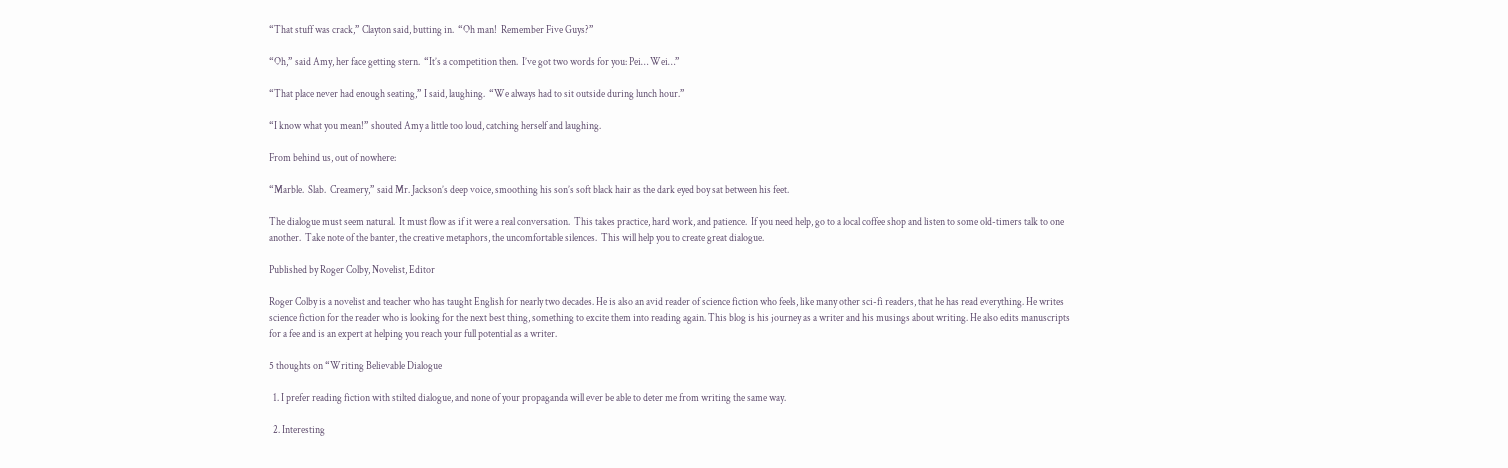“That stuff was crack,” Clayton said, butting in.  “Oh man!  Remember Five Guys?”

“Oh,” said Amy, her face getting stern.  “It’s a competition then.  I’ve got two words for you: Pei… Wei…”

“That place never had enough seating,” I said, laughing.  “We always had to sit outside during lunch hour.”

“I know what you mean!” shouted Amy a little too loud, catching herself and laughing.

From behind us, out of nowhere:

“Marble.  Slab.  Creamery,” said Mr. Jackson’s deep voice, smoothing his son’s soft black hair as the dark eyed boy sat between his feet.

The dialogue must seem natural.  It must flow as if it were a real conversation.  This takes practice, hard work, and patience.  If you need help, go to a local coffee shop and listen to some old-timers talk to one another.  Take note of the banter, the creative metaphors, the uncomfortable silences.  This will help you to create great dialogue.

Published by Roger Colby, Novelist, Editor

Roger Colby is a novelist and teacher who has taught English for nearly two decades. He is also an avid reader of science fiction who feels, like many other sci-fi readers, that he has read everything. He writes science fiction for the reader who is looking for the next best thing, something to excite them into reading again. This blog is his journey as a writer and his musings about writing. He also edits manuscripts for a fee and is an expert at helping you reach your full potential as a writer.

5 thoughts on “Writing Believable Dialogue

  1. I prefer reading fiction with stilted dialogue, and none of your propaganda will ever be able to deter me from writing the same way.

  2. Interesting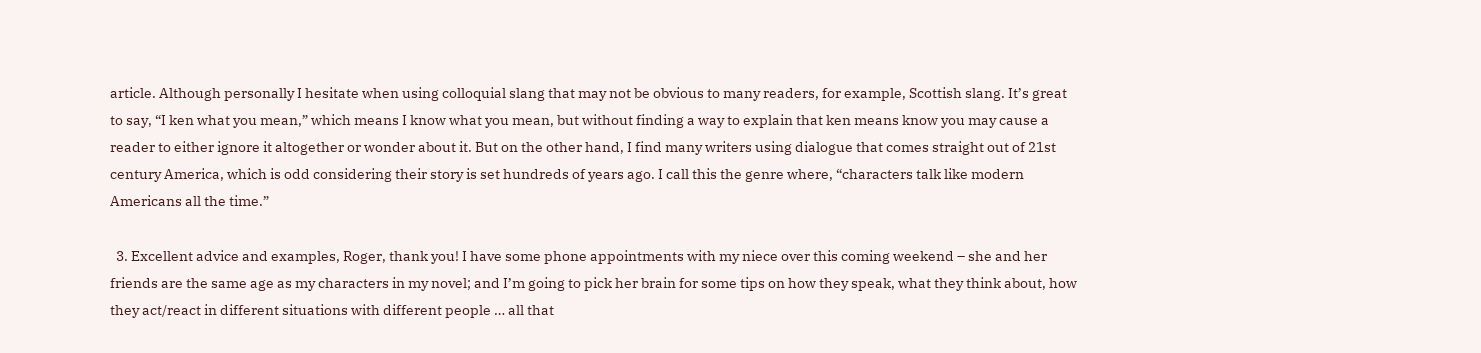article. Although personally I hesitate when using colloquial slang that may not be obvious to many readers, for example, Scottish slang. It’s great to say, “I ken what you mean,” which means I know what you mean, but without finding a way to explain that ken means know you may cause a reader to either ignore it altogether or wonder about it. But on the other hand, I find many writers using dialogue that comes straight out of 21st century America, which is odd considering their story is set hundreds of years ago. I call this the genre where, “characters talk like modern Americans all the time.”

  3. Excellent advice and examples, Roger, thank you! I have some phone appointments with my niece over this coming weekend – she and her friends are the same age as my characters in my novel; and I’m going to pick her brain for some tips on how they speak, what they think about, how they act/react in different situations with different people … all that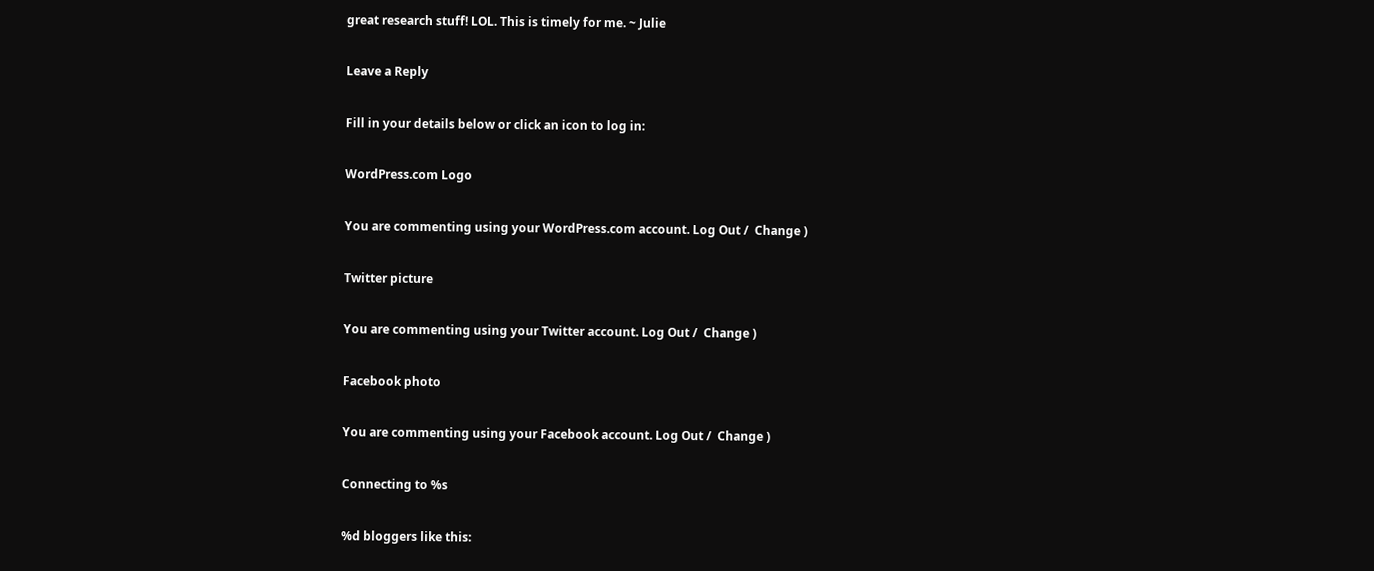great research stuff! LOL. This is timely for me. ~ Julie

Leave a Reply

Fill in your details below or click an icon to log in:

WordPress.com Logo

You are commenting using your WordPress.com account. Log Out /  Change )

Twitter picture

You are commenting using your Twitter account. Log Out /  Change )

Facebook photo

You are commenting using your Facebook account. Log Out /  Change )

Connecting to %s

%d bloggers like this: